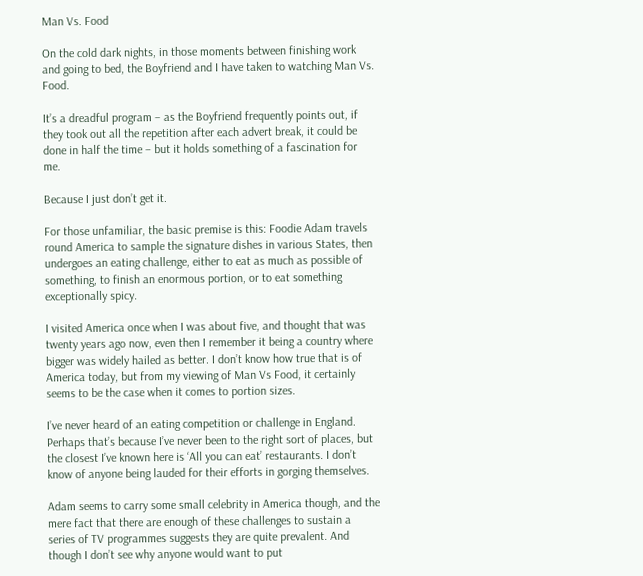Man Vs. Food

On the cold dark nights, in those moments between finishing work and going to bed, the Boyfriend and I have taken to watching Man Vs. Food.

It’s a dreadful program – as the Boyfriend frequently points out, if they took out all the repetition after each advert break, it could be done in half the time – but it holds something of a fascination for me.

Because I just don’t get it.

For those unfamiliar, the basic premise is this: Foodie Adam travels round America to sample the signature dishes in various States, then undergoes an eating challenge, either to eat as much as possible of something, to finish an enormous portion, or to eat something exceptionally spicy.

I visited America once when I was about five, and thought that was twenty years ago now, even then I remember it being a country where bigger was widely hailed as better. I don’t know how true that is of America today, but from my viewing of Man Vs Food, it certainly seems to be the case when it comes to portion sizes.

I’ve never heard of an eating competition or challenge in England. Perhaps that’s because I’ve never been to the right sort of places, but the closest I’ve known here is ‘All you can eat’ restaurants. I don’t know of anyone being lauded for their efforts in gorging themselves.

Adam seems to carry some small celebrity in America though, and the mere fact that there are enough of these challenges to sustain a series of TV programmes suggests they are quite prevalent. And though I don’t see why anyone would want to put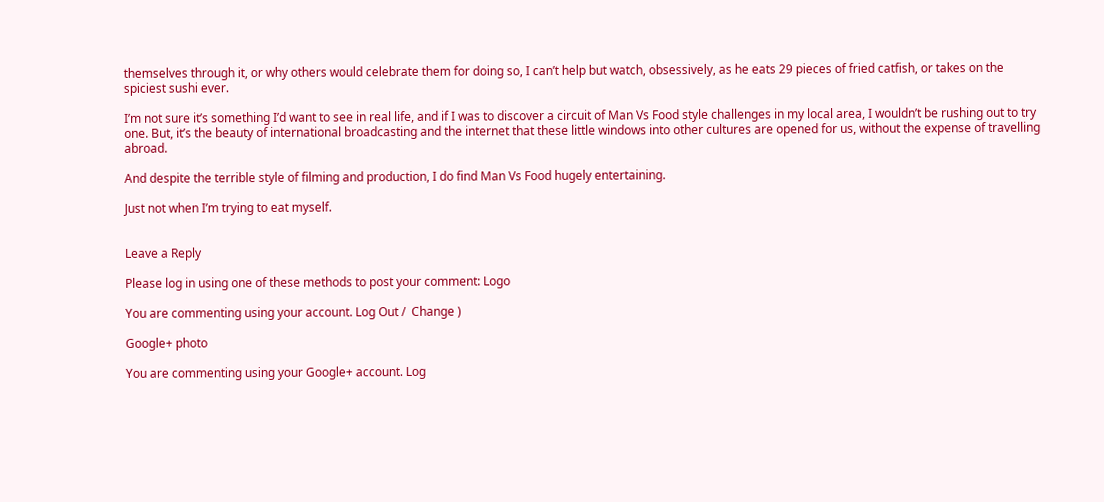themselves through it, or why others would celebrate them for doing so, I can’t help but watch, obsessively, as he eats 29 pieces of fried catfish, or takes on the spiciest sushi ever.

I’m not sure it’s something I’d want to see in real life, and if I was to discover a circuit of Man Vs Food style challenges in my local area, I wouldn’t be rushing out to try one. But, it’s the beauty of international broadcasting and the internet that these little windows into other cultures are opened for us, without the expense of travelling abroad.

And despite the terrible style of filming and production, I do find Man Vs Food hugely entertaining.

Just not when I’m trying to eat myself.


Leave a Reply

Please log in using one of these methods to post your comment: Logo

You are commenting using your account. Log Out /  Change )

Google+ photo

You are commenting using your Google+ account. Log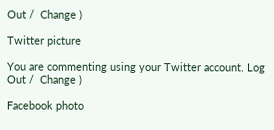Out /  Change )

Twitter picture

You are commenting using your Twitter account. Log Out /  Change )

Facebook photo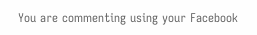You are commenting using your Facebook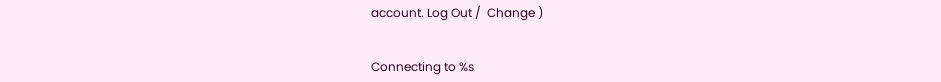account. Log Out /  Change )


Connecting to %s